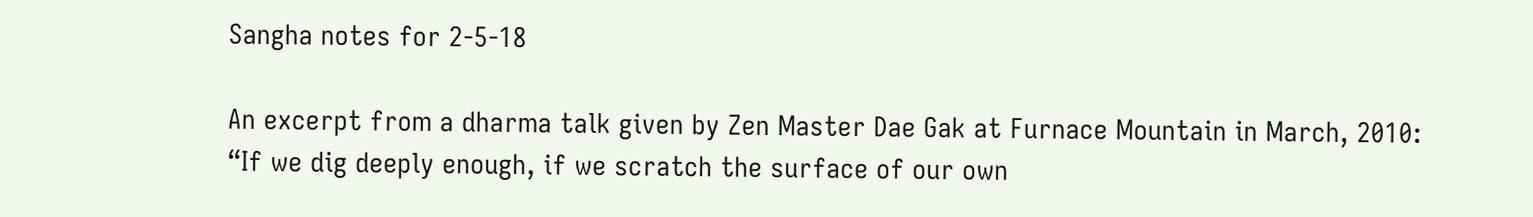Sangha notes for 2-5-18

An excerpt from a dharma talk given by Zen Master Dae Gak at Furnace Mountain in March, 2010:
“If we dig deeply enough, if we scratch the surface of our own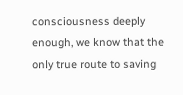consciousness deeply enough, we know that the only true route to saving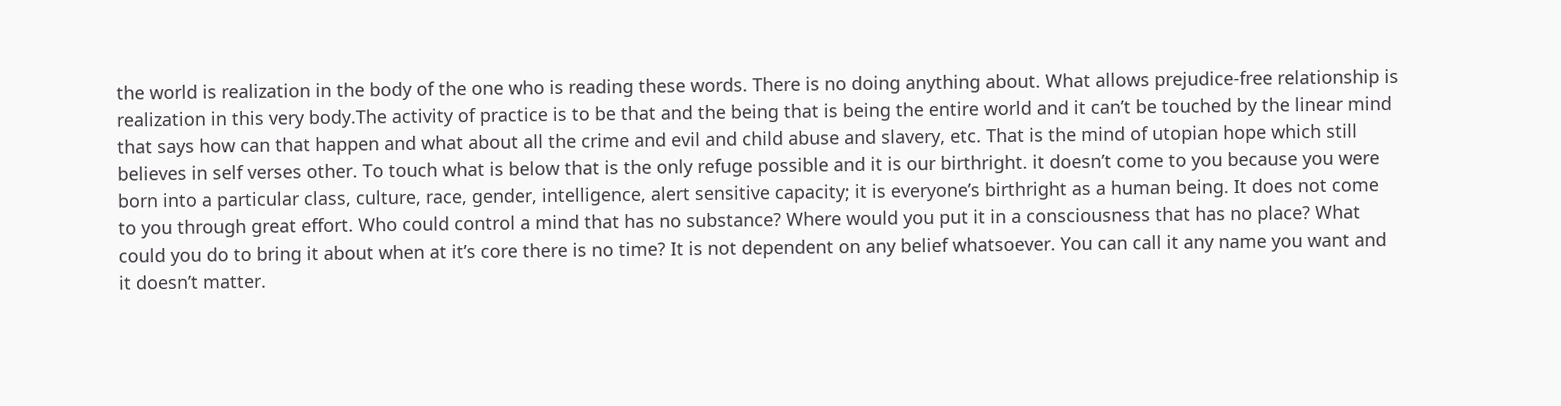the world is realization in the body of the one who is reading these words. There is no doing anything about. What allows prejudice-free relationship is realization in this very body.The activity of practice is to be that and the being that is being the entire world and it can’t be touched by the linear mind that says how can that happen and what about all the crime and evil and child abuse and slavery, etc. That is the mind of utopian hope which still believes in self verses other. To touch what is below that is the only refuge possible and it is our birthright. it doesn’t come to you because you were born into a particular class, culture, race, gender, intelligence, alert sensitive capacity; it is everyone’s birthright as a human being. It does not come to you through great effort. Who could control a mind that has no substance? Where would you put it in a consciousness that has no place? What could you do to bring it about when at it’s core there is no time? It is not dependent on any belief whatsoever. You can call it any name you want and it doesn’t matter.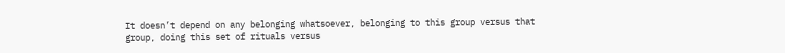It doesn’t depend on any belonging whatsoever, belonging to this group versus that group, doing this set of rituals versus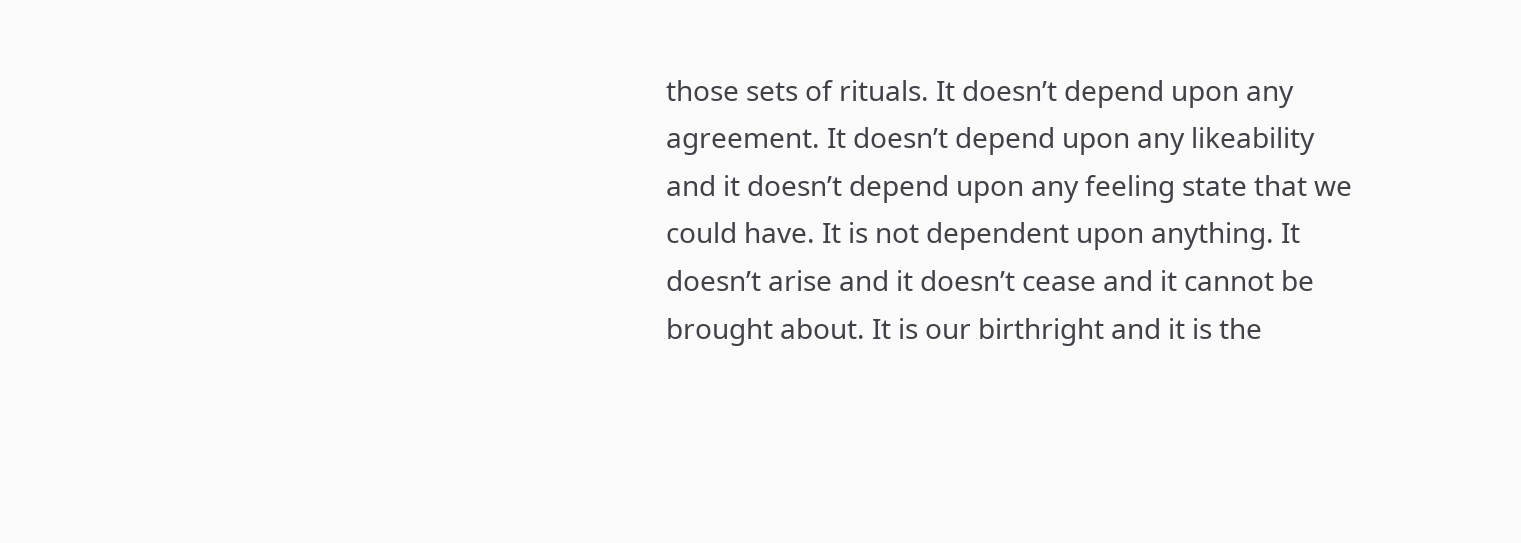those sets of rituals. It doesn’t depend upon any agreement. It doesn’t depend upon any likeability and it doesn’t depend upon any feeling state that we could have. It is not dependent upon anything. It doesn’t arise and it doesn’t cease and it cannot be brought about. It is our birthright and it is the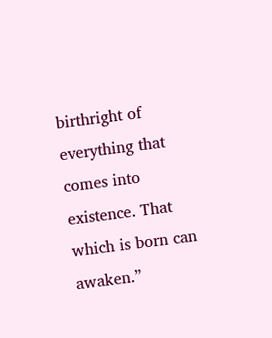birthright of everything that comes into existence. That which is born can awaken.”